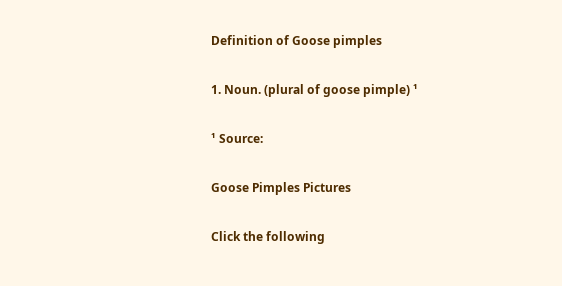Definition of Goose pimples

1. Noun. (plural of goose pimple) ¹

¹ Source:

Goose Pimples Pictures

Click the following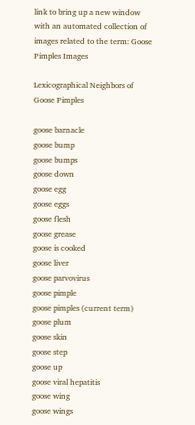link to bring up a new window with an automated collection of images related to the term: Goose Pimples Images

Lexicographical Neighbors of Goose Pimples

goose barnacle
goose bump
goose bumps
goose down
goose egg
goose eggs
goose flesh
goose grease
goose is cooked
goose liver
goose parvovirus
goose pimple
goose pimples (current term)
goose plum
goose skin
goose step
goose up
goose viral hepatitis
goose wing
goose wings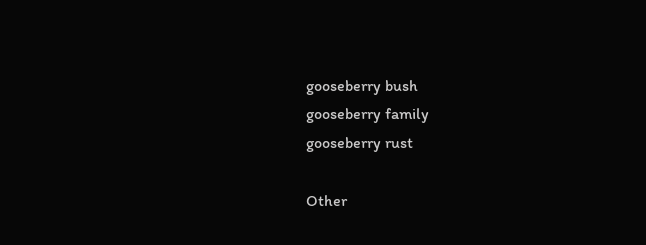gooseberry bush
gooseberry family
gooseberry rust

Other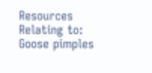Resources Relating to: Goose pimples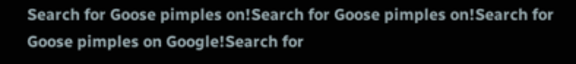Search for Goose pimples on!Search for Goose pimples on!Search for Goose pimples on Google!Search for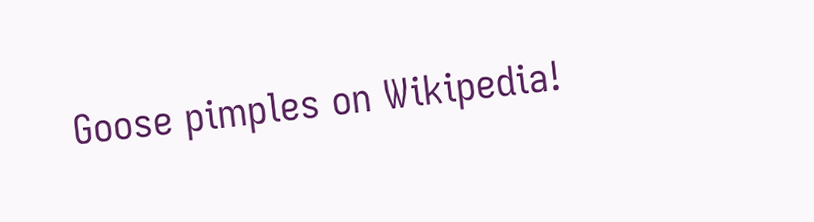Goose pimples on Wikipedia!